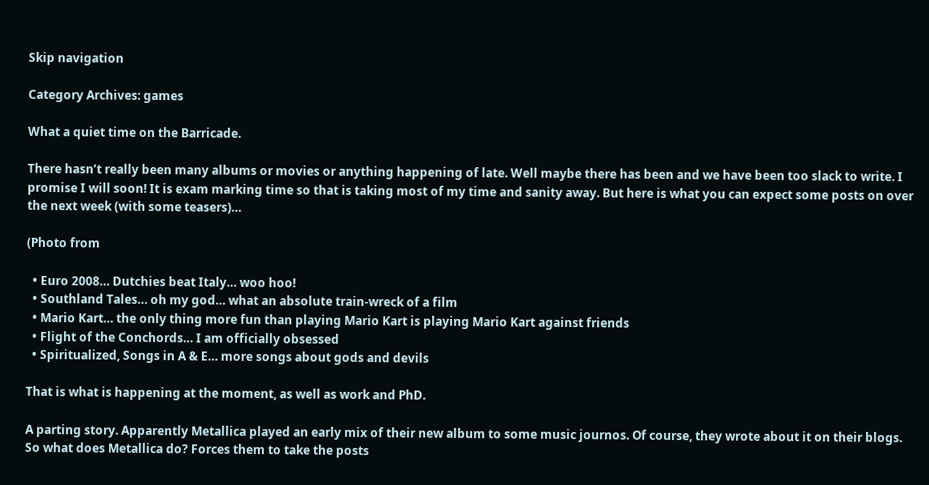Skip navigation

Category Archives: games

What a quiet time on the Barricade.

There hasn’t really been many albums or movies or anything happening of late. Well maybe there has been and we have been too slack to write. I promise I will soon! It is exam marking time so that is taking most of my time and sanity away. But here is what you can expect some posts on over the next week (with some teasers)…

(Photo from

  • Euro 2008… Dutchies beat Italy… woo hoo!
  • Southland Tales… oh my god… what an absolute train-wreck of a film
  • Mario Kart… the only thing more fun than playing Mario Kart is playing Mario Kart against friends
  • Flight of the Conchords… I am officially obsessed
  • Spiritualized, Songs in A & E… more songs about gods and devils

That is what is happening at the moment, as well as work and PhD.

A parting story. Apparently Metallica played an early mix of their new album to some music journos. Of course, they wrote about it on their blogs. So what does Metallica do? Forces them to take the posts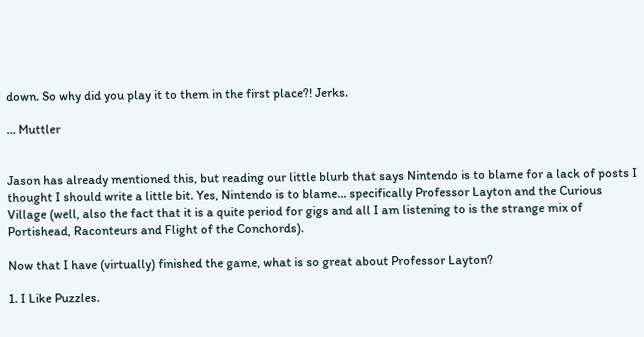down. So why did you play it to them in the first place?! Jerks.

… Muttler


Jason has already mentioned this, but reading our little blurb that says Nintendo is to blame for a lack of posts I thought I should write a little bit. Yes, Nintendo is to blame… specifically Professor Layton and the Curious Village (well, also the fact that it is a quite period for gigs and all I am listening to is the strange mix of Portishead, Raconteurs and Flight of the Conchords).

Now that I have (virtually) finished the game, what is so great about Professor Layton?

1. I Like Puzzles.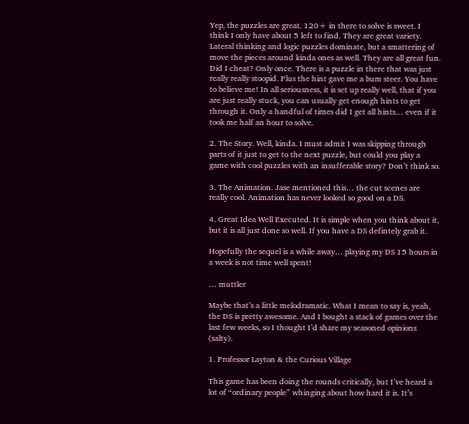Yep, the puzzles are great. 120+ in there to solve is sweet. I think I only have about 5 left to find. They are great variety. Lateral thinking and logic puzzles dominate, but a smattering of move the pieces around kinda ones as well. They are all great fun. Did I cheat? Only once. There is a puzzle in there that was just really really stoopid. Plus the hint gave me a bum steer. You have to believe me! In all seriousness, it is set up really well, that if you are just really stuck, you can usually get enough hints to get through it. Only a handful of times did I get all hints… even if it took me half an hour to solve.

2. The Story. Well, kinda. I must admit I was skipping through parts of it just to get to the next puzzle, but could you play a game with cool puzzles with an insufferable story? Don’t think so.

3. The Animation. Jase mentioned this… the cut scenes are really cool. Animation has never looked so good on a DS.

4. Great Idea Well Executed. It is simple when you think about it, but it is all just done so well. If you have a DS defintely grab it.

Hopefully the sequel is a while away… playing my DS 15 hours in a week is not time well spent!

… muttler

Maybe that’s a little melodramatic. What I mean to say is, yeah, the DS is pretty awesome. And I bought a stack of games over the last few weeks, so I thought I’d share my seasoned opinions (salty).

1. Professor Layton & the Curious Village

This game has been doing the rounds critically, but I’ve heard a lot of “ordinary people” whinging about how hard it is. It’s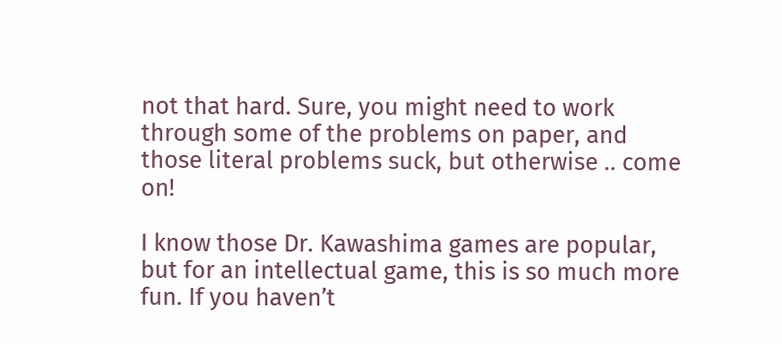not that hard. Sure, you might need to work through some of the problems on paper, and those literal problems suck, but otherwise .. come on!

I know those Dr. Kawashima games are popular, but for an intellectual game, this is so much more fun. If you haven’t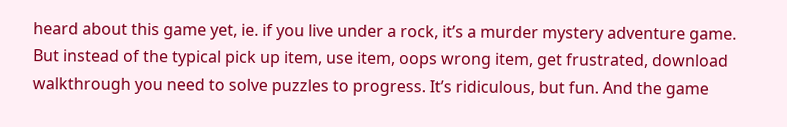heard about this game yet, ie. if you live under a rock, it’s a murder mystery adventure game. But instead of the typical pick up item, use item, oops wrong item, get frustrated, download walkthrough you need to solve puzzles to progress. It’s ridiculous, but fun. And the game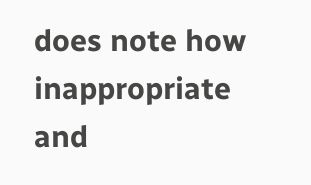does note how inappropriate and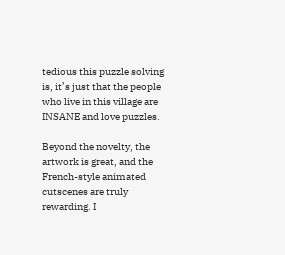tedious this puzzle solving is, it’s just that the people who live in this village are INSANE and love puzzles.

Beyond the novelty, the artwork is great, and the French-style animated cutscenes are truly rewarding. I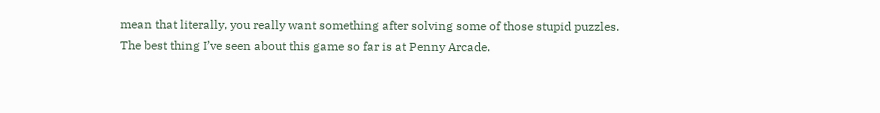mean that literally, you really want something after solving some of those stupid puzzles. The best thing I’ve seen about this game so far is at Penny Arcade.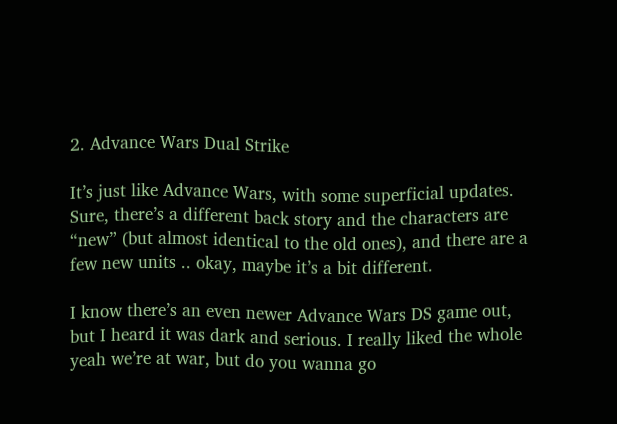2. Advance Wars Dual Strike

It’s just like Advance Wars, with some superficial updates. Sure, there’s a different back story and the characters are “new” (but almost identical to the old ones), and there are a few new units .. okay, maybe it’s a bit different.

I know there’s an even newer Advance Wars DS game out, but I heard it was dark and serious. I really liked the whole yeah we’re at war, but do you wanna go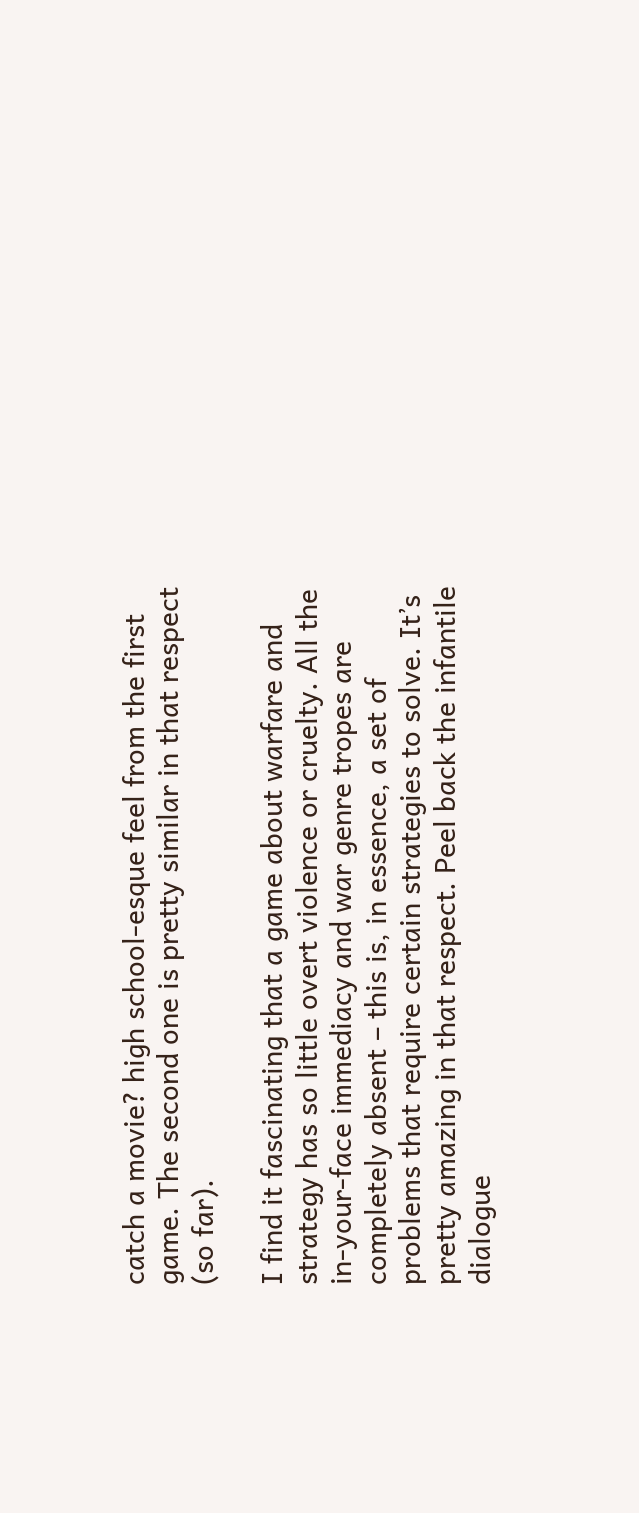catch a movie? high school-esque feel from the first game. The second one is pretty similar in that respect (so far).

I find it fascinating that a game about warfare and strategy has so little overt violence or cruelty. All the in-your-face immediacy and war genre tropes are completely absent – this is, in essence, a set of problems that require certain strategies to solve. It’s pretty amazing in that respect. Peel back the infantile dialogue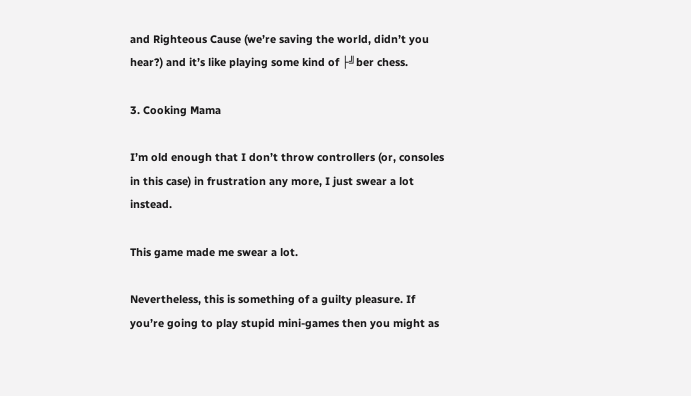and Righteous Cause (we’re saving the world, didn’t you hear?) and it’s like playing some kind of ├╝ber chess.

3. Cooking Mama

I’m old enough that I don’t throw controllers (or, consoles in this case) in frustration any more, I just swear a lot instead.

This game made me swear a lot.

Nevertheless, this is something of a guilty pleasure. If you’re going to play stupid mini-games then you might as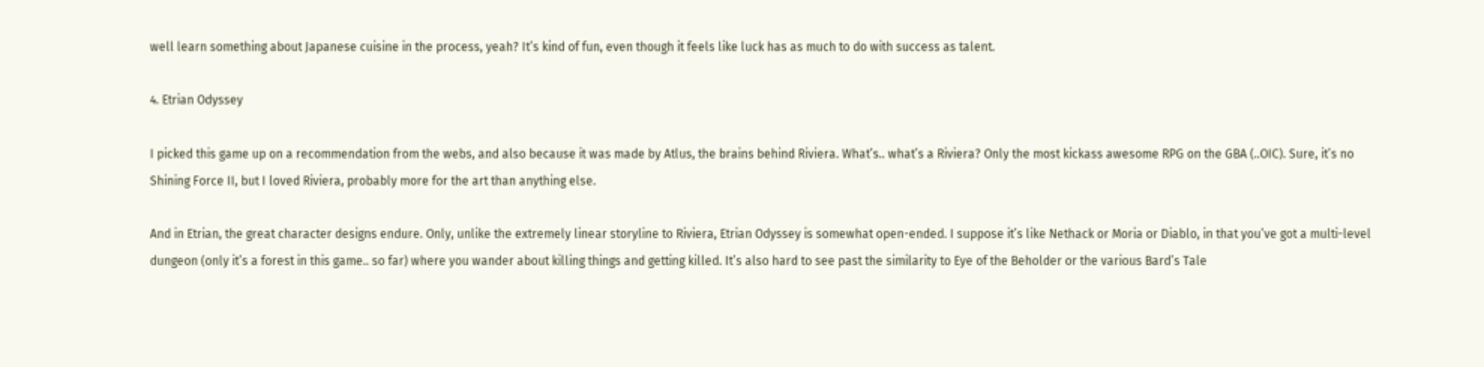well learn something about Japanese cuisine in the process, yeah? It’s kind of fun, even though it feels like luck has as much to do with success as talent.

4. Etrian Odyssey

I picked this game up on a recommendation from the webs, and also because it was made by Atlus, the brains behind Riviera. What’s.. what’s a Riviera? Only the most kickass awesome RPG on the GBA (..OIC). Sure, it’s no Shining Force II, but I loved Riviera, probably more for the art than anything else.

And in Etrian, the great character designs endure. Only, unlike the extremely linear storyline to Riviera, Etrian Odyssey is somewhat open-ended. I suppose it’s like Nethack or Moria or Diablo, in that you’ve got a multi-level dungeon (only it’s a forest in this game.. so far) where you wander about killing things and getting killed. It’s also hard to see past the similarity to Eye of the Beholder or the various Bard’s Tale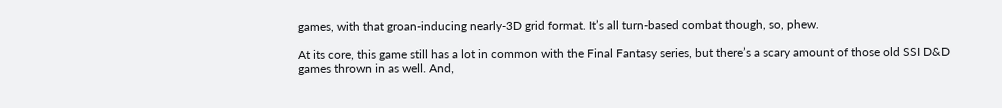games, with that groan-inducing nearly-3D grid format. It’s all turn-based combat though, so, phew.

At its core, this game still has a lot in common with the Final Fantasy series, but there’s a scary amount of those old SSI D&D games thrown in as well. And,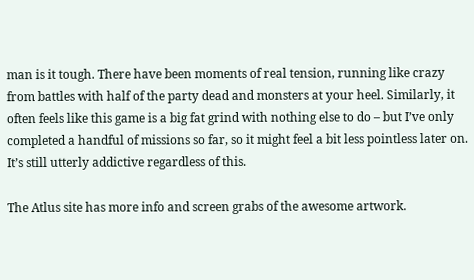man is it tough. There have been moments of real tension, running like crazy from battles with half of the party dead and monsters at your heel. Similarly, it often feels like this game is a big fat grind with nothing else to do – but I’ve only completed a handful of missions so far, so it might feel a bit less pointless later on. It’s still utterly addictive regardless of this.

The Atlus site has more info and screen grabs of the awesome artwork.